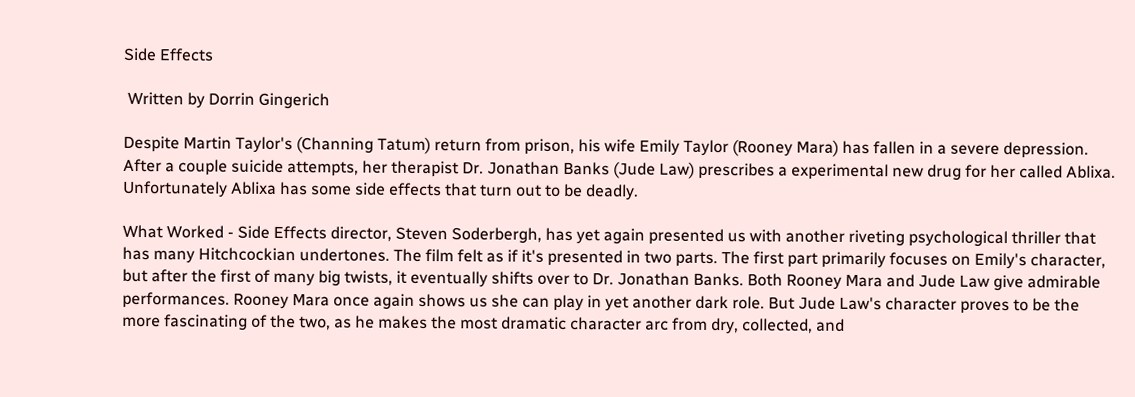Side Effects

 Written by Dorrin Gingerich

Despite Martin Taylor's (Channing Tatum) return from prison, his wife Emily Taylor (Rooney Mara) has fallen in a severe depression. After a couple suicide attempts, her therapist Dr. Jonathan Banks (Jude Law) prescribes a experimental new drug for her called Ablixa. Unfortunately Ablixa has some side effects that turn out to be deadly.

What Worked - Side Effects director, Steven Soderbergh, has yet again presented us with another riveting psychological thriller that has many Hitchcockian undertones. The film felt as if it's presented in two parts. The first part primarily focuses on Emily's character, but after the first of many big twists, it eventually shifts over to Dr. Jonathan Banks. Both Rooney Mara and Jude Law give admirable performances. Rooney Mara once again shows us she can play in yet another dark role. But Jude Law's character proves to be the more fascinating of the two, as he makes the most dramatic character arc from dry, collected, and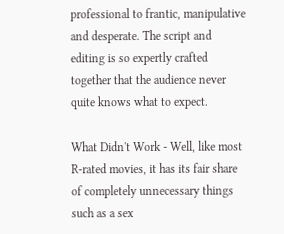professional to frantic, manipulative and desperate. The script and editing is so expertly crafted together that the audience never quite knows what to expect.

What Didn't Work - Well, like most R-rated movies, it has its fair share of completely unnecessary things such as a sex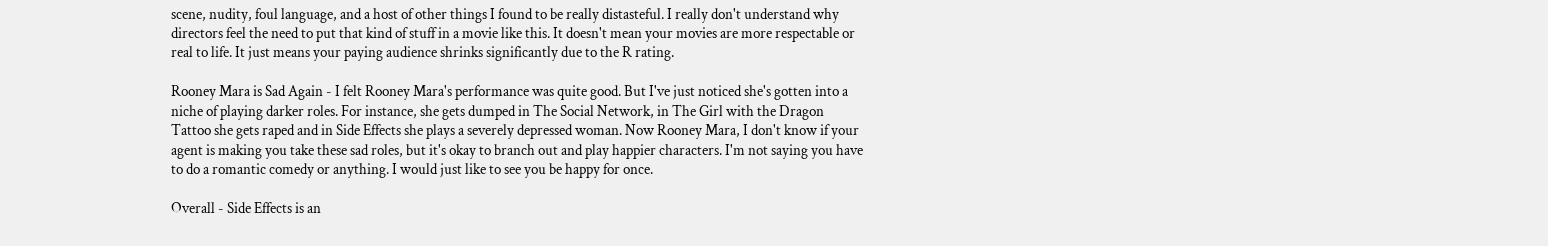scene, nudity, foul language, and a host of other things I found to be really distasteful. I really don't understand why directors feel the need to put that kind of stuff in a movie like this. It doesn't mean your movies are more respectable or real to life. It just means your paying audience shrinks significantly due to the R rating.

Rooney Mara is Sad Again - I felt Rooney Mara's performance was quite good. But I've just noticed she's gotten into a niche of playing darker roles. For instance, she gets dumped in The Social Network, in The Girl with the Dragon Tattoo she gets raped and in Side Effects she plays a severely depressed woman. Now Rooney Mara, I don't know if your agent is making you take these sad roles, but it's okay to branch out and play happier characters. I'm not saying you have to do a romantic comedy or anything. I would just like to see you be happy for once.

Overall - Side Effects is an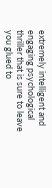extremely intelligent and engaging psychological thriller that is sure to leave you glued to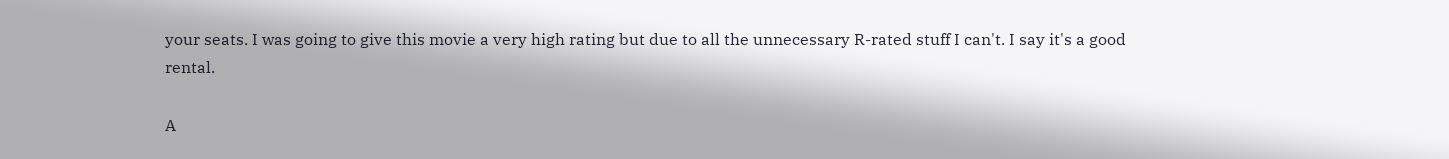your seats. I was going to give this movie a very high rating but due to all the unnecessary R-rated stuff I can't. I say it's a good rental.

A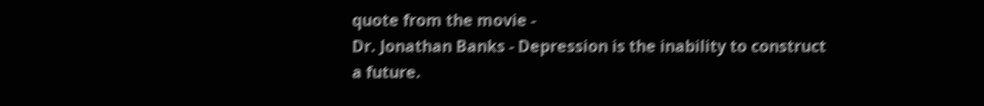quote from the movie -
Dr. Jonathan Banks - Depression is the inability to construct a future.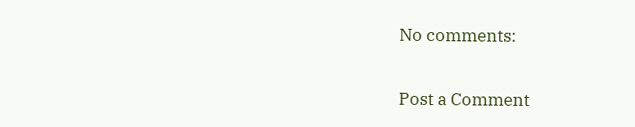No comments:

Post a Comment